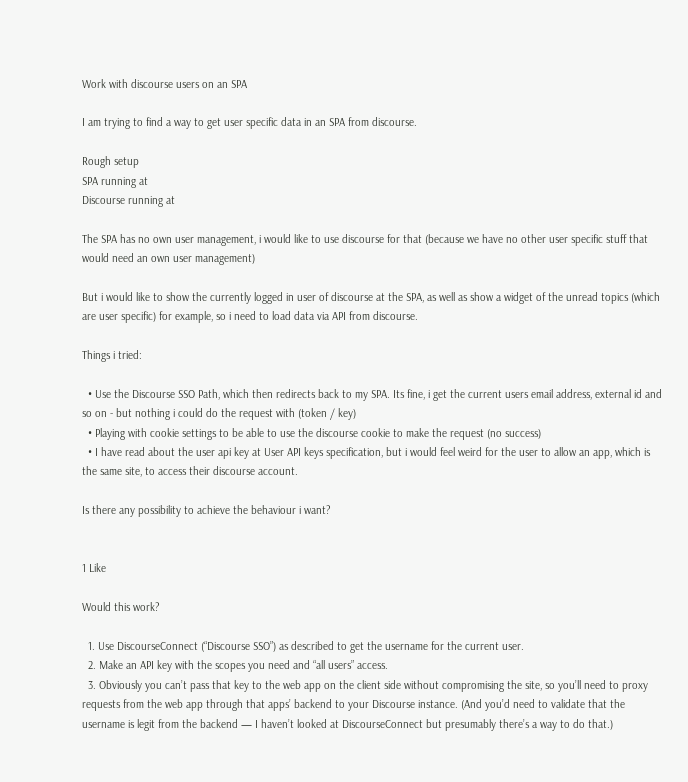Work with discourse users on an SPA

I am trying to find a way to get user specific data in an SPA from discourse.

Rough setup
SPA running at
Discourse running at

The SPA has no own user management, i would like to use discourse for that (because we have no other user specific stuff that would need an own user management)

But i would like to show the currently logged in user of discourse at the SPA, as well as show a widget of the unread topics (which are user specific) for example, so i need to load data via API from discourse.

Things i tried:

  • Use the Discourse SSO Path, which then redirects back to my SPA. Its fine, i get the current users email address, external id and so on - but nothing i could do the request with (token / key)
  • Playing with cookie settings to be able to use the discourse cookie to make the request (no success)
  • I have read about the user api key at User API keys specification, but i would feel weird for the user to allow an app, which is the same site, to access their discourse account.

Is there any possibility to achieve the behaviour i want?


1 Like

Would this work?

  1. Use DiscourseConnect (“Discourse SSO”) as described to get the username for the current user.
  2. Make an API key with the scopes you need and “all users” access.
  3. Obviously you can’t pass that key to the web app on the client side without compromising the site, so you’ll need to proxy requests from the web app through that apps’ backend to your Discourse instance. (And you’d need to validate that the username is legit from the backend — I haven’t looked at DiscourseConnect but presumably there’s a way to do that.)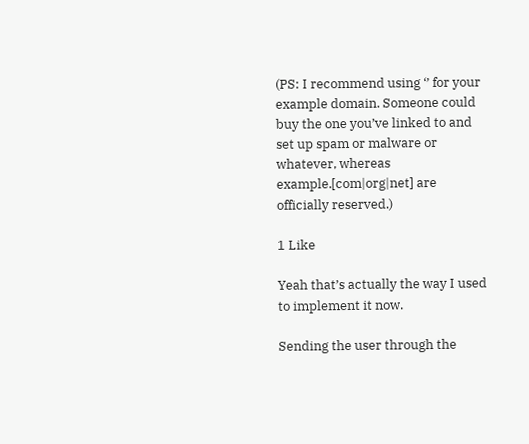(PS: I recommend using ‘’ for your example domain. Someone could buy the one you’ve linked to and set up spam or malware or whatever, whereas example.[com|org|net] are officially reserved.)

1 Like

Yeah that’s actually the way I used to implement it now.

Sending the user through the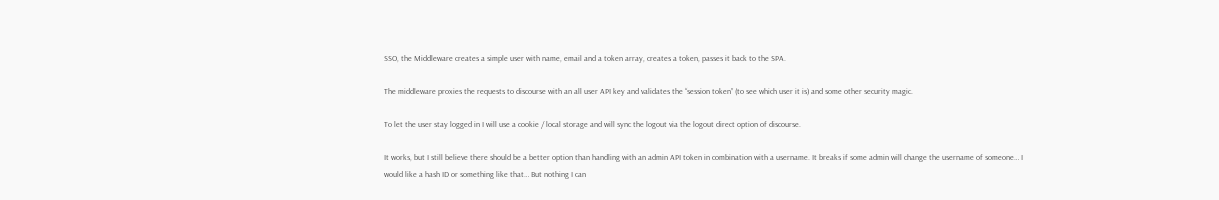SSO, the Middleware creates a simple user with name, email and a token array, creates a token, passes it back to the SPA.

The middleware proxies the requests to discourse with an all user API key and validates the “session token” (to see which user it is) and some other security magic.

To let the user stay logged in I will use a cookie / local storage and will sync the logout via the logout direct option of discourse.

It works, but I still believe there should be a better option than handling with an admin API token in combination with a username. It breaks if some admin will change the username of someone… I would like a hash ID or something like that… But nothing I can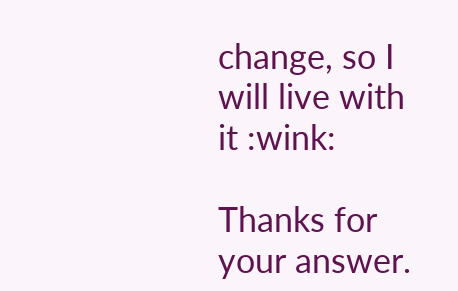change, so I will live with it :wink:

Thanks for your answer.